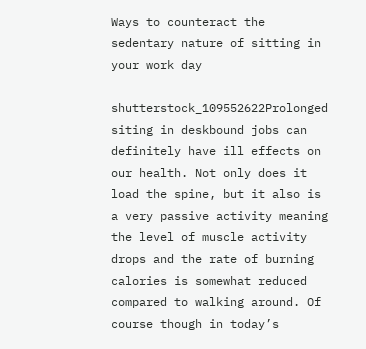Ways to counteract the sedentary nature of sitting in your work day

shutterstock_109552622Prolonged siting in deskbound jobs can definitely have ill effects on our health. Not only does it load the spine, but it also is a very passive activity meaning the level of muscle activity drops and the rate of burning calories is somewhat reduced compared to walking around. Of course though in today’s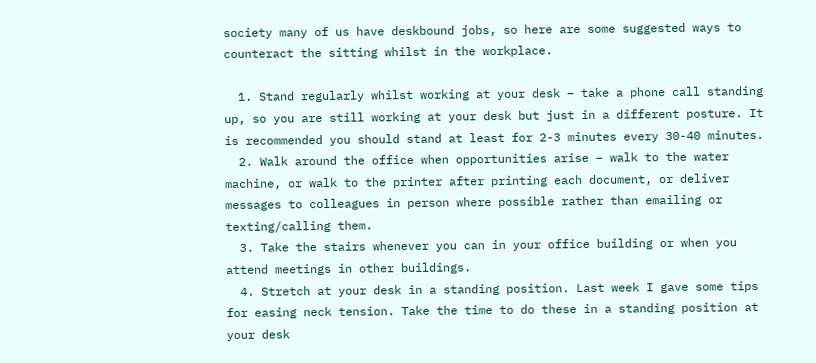society many of us have deskbound jobs, so here are some suggested ways to counteract the sitting whilst in the workplace.

  1. Stand regularly whilst working at your desk – take a phone call standing up, so you are still working at your desk but just in a different posture. It is recommended you should stand at least for 2-3 minutes every 30-40 minutes.
  2. Walk around the office when opportunities arise – walk to the water machine, or walk to the printer after printing each document, or deliver messages to colleagues in person where possible rather than emailing or texting/calling them.
  3. Take the stairs whenever you can in your office building or when you attend meetings in other buildings.
  4. Stretch at your desk in a standing position. Last week I gave some tips for easing neck tension. Take the time to do these in a standing position at your desk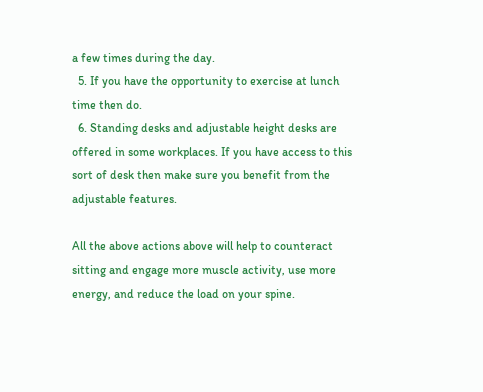a few times during the day.
  5. If you have the opportunity to exercise at lunch time then do.
  6. Standing desks and adjustable height desks are offered in some workplaces. If you have access to this sort of desk then make sure you benefit from the adjustable features.

All the above actions above will help to counteract sitting and engage more muscle activity, use more energy, and reduce the load on your spine.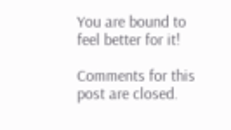You are bound to feel better for it!

Comments for this post are closed.